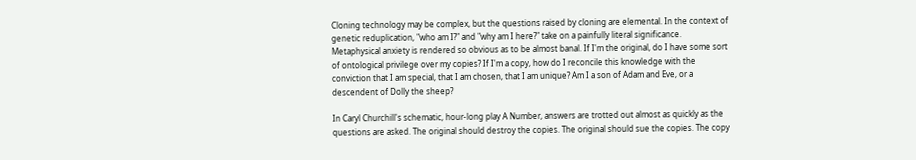Cloning technology may be complex, but the questions raised by cloning are elemental. In the context of genetic reduplication, "who am I?" and "why am I here?" take on a painfully literal significance. Metaphysical anxiety is rendered so obvious as to be almost banal. If I'm the original, do I have some sort of ontological privilege over my copies? If I'm a copy, how do I reconcile this knowledge with the conviction that I am special, that I am chosen, that I am unique? Am I a son of Adam and Eve, or a descendent of Dolly the sheep?

In Caryl Churchill's schematic, hour-long play A Number, answers are trotted out almost as quickly as the questions are asked. The original should destroy the copies. The original should sue the copies. The copy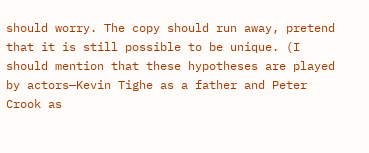should worry. The copy should run away, pretend that it is still possible to be unique. (I should mention that these hypotheses are played by actors—Kevin Tighe as a father and Peter Crook as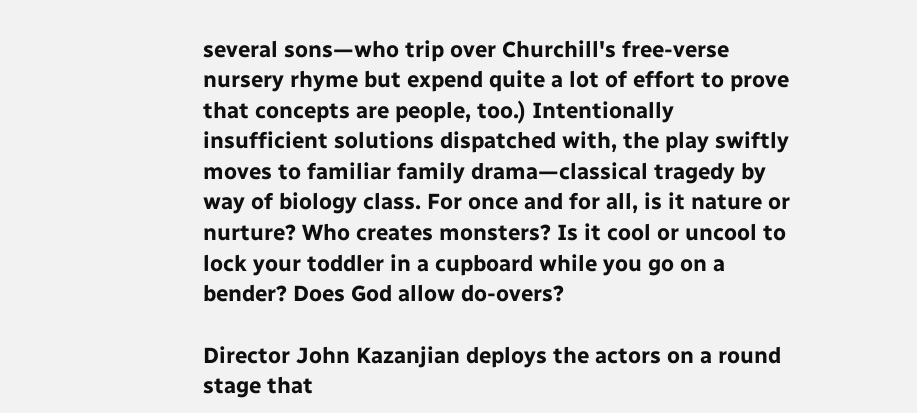several sons—who trip over Churchill's free-verse nursery rhyme but expend quite a lot of effort to prove that concepts are people, too.) Intentionally insufficient solutions dispatched with, the play swiftly moves to familiar family drama—classical tragedy by way of biology class. For once and for all, is it nature or nurture? Who creates monsters? Is it cool or uncool to lock your toddler in a cupboard while you go on a bender? Does God allow do-overs?

Director John Kazanjian deploys the actors on a round stage that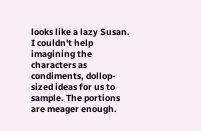looks like a lazy Susan. I couldn't help imagining the characters as condiments, dollop-sized ideas for us to sample. The portions are meager enough.